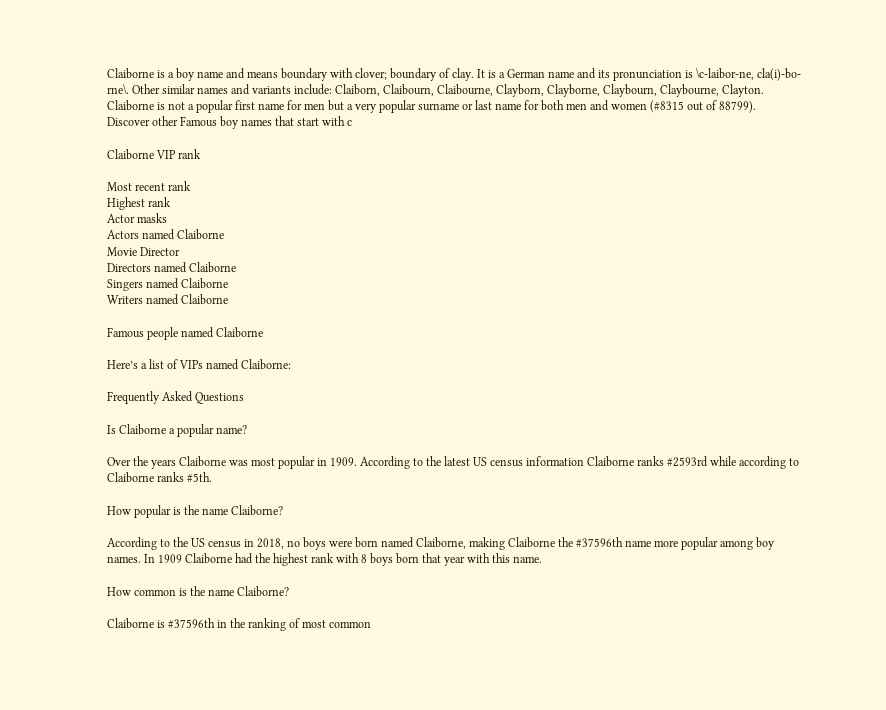Claiborne is a boy name and means boundary with clover; boundary of clay. It is a German name and its pronunciation is \c-laibor-ne, cla(i)-bo-rne\. Other similar names and variants include: Claiborn, Claibourn, Claibourne, Clayborn, Clayborne, Claybourn, Claybourne, Clayton. Claiborne is not a popular first name for men but a very popular surname or last name for both men and women (#8315 out of 88799).
Discover other Famous boy names that start with c

Claiborne VIP rank

Most recent rank
Highest rank
Actor masks
Actors named Claiborne
Movie Director
Directors named Claiborne
Singers named Claiborne
Writers named Claiborne

Famous people named Claiborne

Here’s a list of VIPs named Claiborne:

Frequently Asked Questions

Is Claiborne a popular name?

Over the years Claiborne was most popular in 1909. According to the latest US census information Claiborne ranks #2593rd while according to Claiborne ranks #5th.

How popular is the name Claiborne?

According to the US census in 2018, no boys were born named Claiborne, making Claiborne the #37596th name more popular among boy names. In 1909 Claiborne had the highest rank with 8 boys born that year with this name.

How common is the name Claiborne?

Claiborne is #37596th in the ranking of most common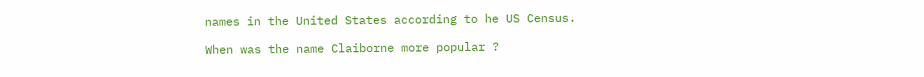names in the United States according to he US Census.

When was the name Claiborne more popular ?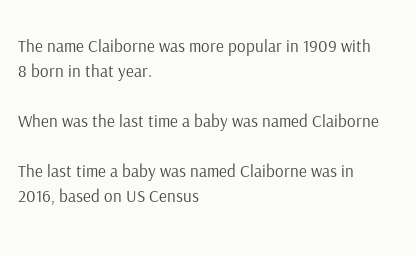The name Claiborne was more popular in 1909 with 8 born in that year.

When was the last time a baby was named Claiborne

The last time a baby was named Claiborne was in 2016, based on US Census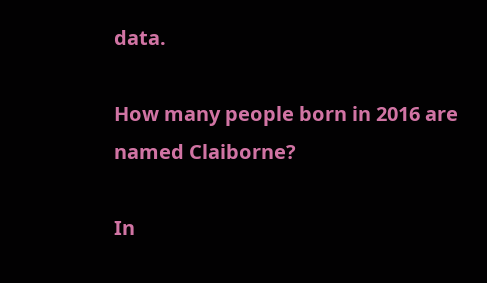data.

How many people born in 2016 are named Claiborne?

In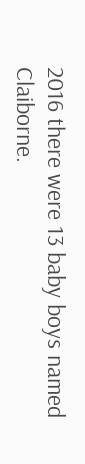2016 there were 13 baby boys named Claiborne.